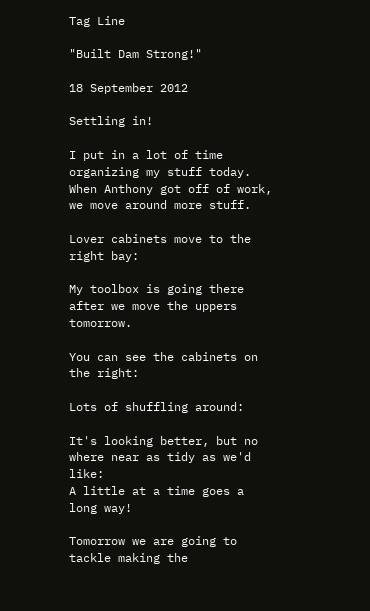Tag Line

"Built Dam Strong!"

18 September 2012

Settling in!

I put in a lot of time organizing my stuff today. When Anthony got off of work, we move around more stuff.

Lover cabinets move to the right bay:

My toolbox is going there after we move the uppers tomorrow.

You can see the cabinets on the right:

Lots of shuffling around:

It's looking better, but no where near as tidy as we'd like:
A little at a time goes a long way!

Tomorrow we are going to tackle making the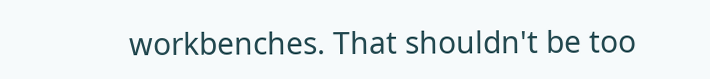workbenches. That shouldn't be too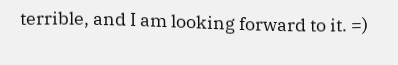terrible, and I am looking forward to it. =)